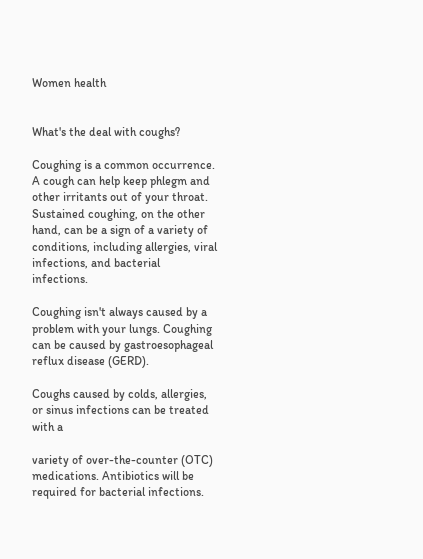Women health


What's the deal with coughs?

Coughing is a common occurrence. A cough can help keep phlegm and other irritants out of your throat. Sustained coughing, on the other hand, can be a sign of a variety of conditions, including allergies, viral infections, and bacterial infections.

Coughing isn't always caused by a problem with your lungs. Coughing can be caused by gastroesophageal reflux disease (GERD).

Coughs caused by colds, allergies, or sinus infections can be treated with a

variety of over-the-counter (OTC) medications. Antibiotics will be required for bacterial infections.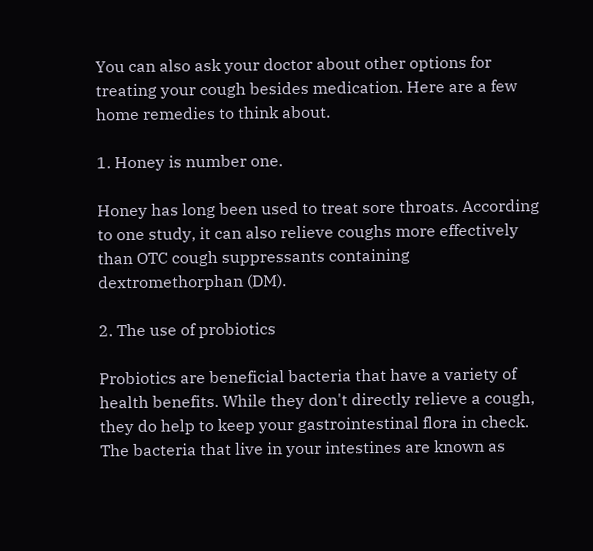You can also ask your doctor about other options for treating your cough besides medication. Here are a few home remedies to think about.

1. Honey is number one.

Honey has long been used to treat sore throats. According to one study, it can also relieve coughs more effectively than OTC cough suppressants containing dextromethorphan (DM).

2. The use of probiotics

Probiotics are beneficial bacteria that have a variety of health benefits. While they don't directly relieve a cough, they do help to keep your gastrointestinal flora in check. The bacteria that live in your intestines are known as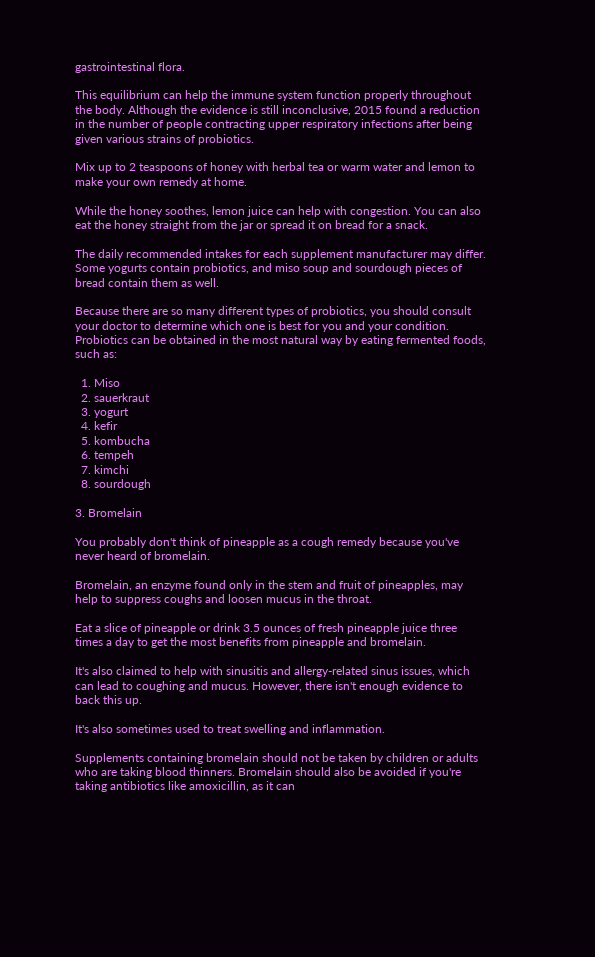gastrointestinal flora.

This equilibrium can help the immune system function properly throughout the body. Although the evidence is still inconclusive, 2015 found a reduction in the number of people contracting upper respiratory infections after being given various strains of probiotics.

Mix up to 2 teaspoons of honey with herbal tea or warm water and lemon to make your own remedy at home.

While the honey soothes, lemon juice can help with congestion. You can also eat the honey straight from the jar or spread it on bread for a snack.

The daily recommended intakes for each supplement manufacturer may differ. Some yogurts contain probiotics, and miso soup and sourdough pieces of bread contain them as well.

Because there are so many different types of probiotics, you should consult your doctor to determine which one is best for you and your condition. Probiotics can be obtained in the most natural way by eating fermented foods, such as:

  1. Miso
  2. sauerkraut
  3. yogurt
  4. kefir
  5. kombucha
  6. tempeh
  7. kimchi
  8. sourdough

3. Bromelain

You probably don't think of pineapple as a cough remedy because you've never heard of bromelain.

Bromelain, an enzyme found only in the stem and fruit of pineapples, may help to suppress coughs and loosen mucus in the throat.

Eat a slice of pineapple or drink 3.5 ounces of fresh pineapple juice three times a day to get the most benefits from pineapple and bromelain.

It's also claimed to help with sinusitis and allergy-related sinus issues, which can lead to coughing and mucus. However, there isn't enough evidence to back this up.

It's also sometimes used to treat swelling and inflammation.

Supplements containing bromelain should not be taken by children or adults who are taking blood thinners. Bromelain should also be avoided if you're taking antibiotics like amoxicillin, as it can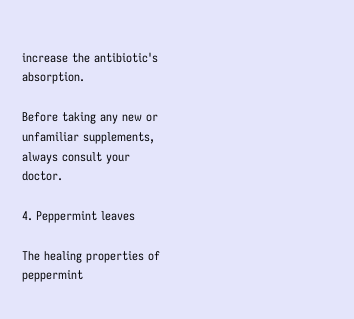increase the antibiotic's absorption.

Before taking any new or unfamiliar supplements, always consult your doctor.

4. Peppermint leaves

The healing properties of peppermint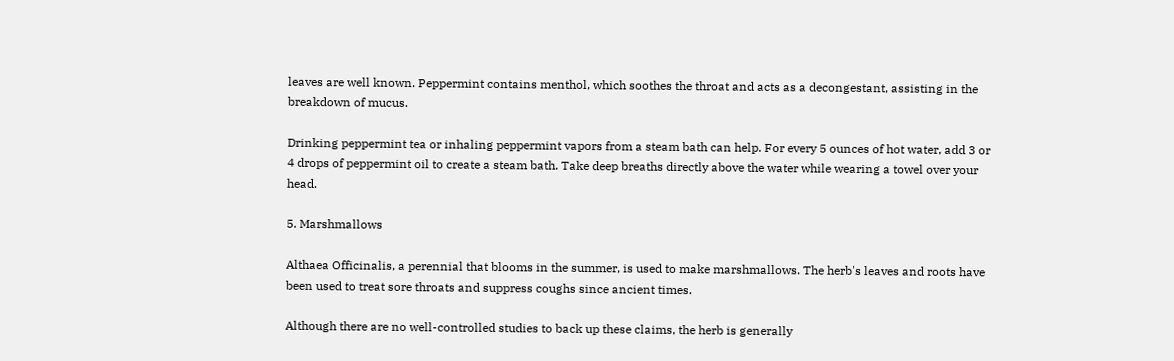leaves are well known. Peppermint contains menthol, which soothes the throat and acts as a decongestant, assisting in the breakdown of mucus.

Drinking peppermint tea or inhaling peppermint vapors from a steam bath can help. For every 5 ounces of hot water, add 3 or 4 drops of peppermint oil to create a steam bath. Take deep breaths directly above the water while wearing a towel over your head.

5. Marshmallows

Althaea Officinalis, a perennial that blooms in the summer, is used to make marshmallows. The herb's leaves and roots have been used to treat sore throats and suppress coughs since ancient times.

Although there are no well-controlled studies to back up these claims, the herb is generally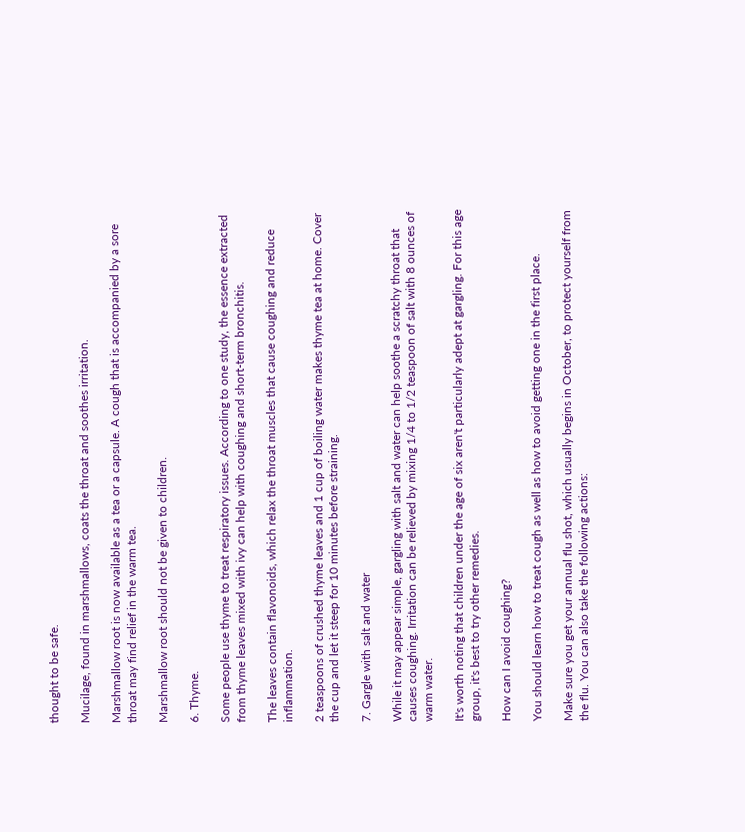thought to be safe.

Mucilage, found in marshmallows, coats the throat and soothes irritation.

Marshmallow root is now available as a tea or a capsule. A cough that is accompanied by a sore throat may find relief in the warm tea.

Marshmallow root should not be given to children.

6. Thyme.

Some people use thyme to treat respiratory issues. According to one study, the essence extracted from thyme leaves mixed with ivy can help with coughing and short-term bronchitis.

The leaves contain flavonoids, which relax the throat muscles that cause coughing and reduce inflammation.

2 teaspoons of crushed thyme leaves and 1 cup of boiling water makes thyme tea at home. Cover the cup and let it steep for 10 minutes before straining.

7. Gargle with salt and water

While it may appear simple, gargling with salt and water can help soothe a scratchy throat that causes coughing. Irritation can be relieved by mixing 1/4 to 1/2 teaspoon of salt with 8 ounces of warm water.

It's worth noting that children under the age of six aren't particularly adept at gargling. For this age group, it's best to try other remedies.

How can I avoid coughing?

You should learn how to treat cough as well as how to avoid getting one in the first place.

Make sure you get your annual flu shot, which usually begins in October, to protect yourself from the flu. You can also take the following actions: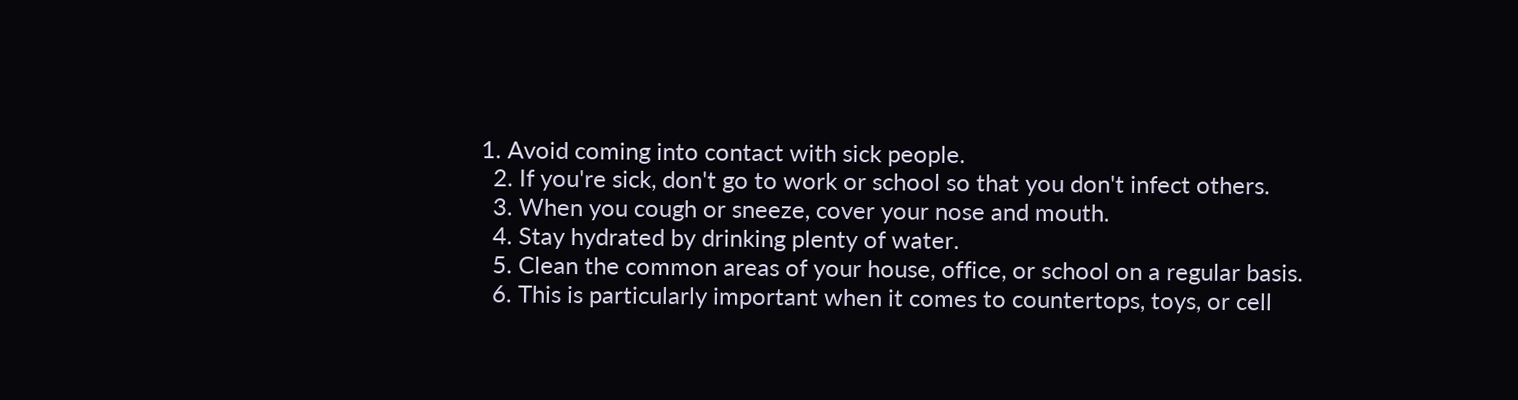1. Avoid coming into contact with sick people.
  2. If you're sick, don't go to work or school so that you don't infect others.
  3. When you cough or sneeze, cover your nose and mouth.
  4. Stay hydrated by drinking plenty of water.
  5. Clean the common areas of your house, office, or school on a regular basis.
  6. This is particularly important when it comes to countertops, toys, or cell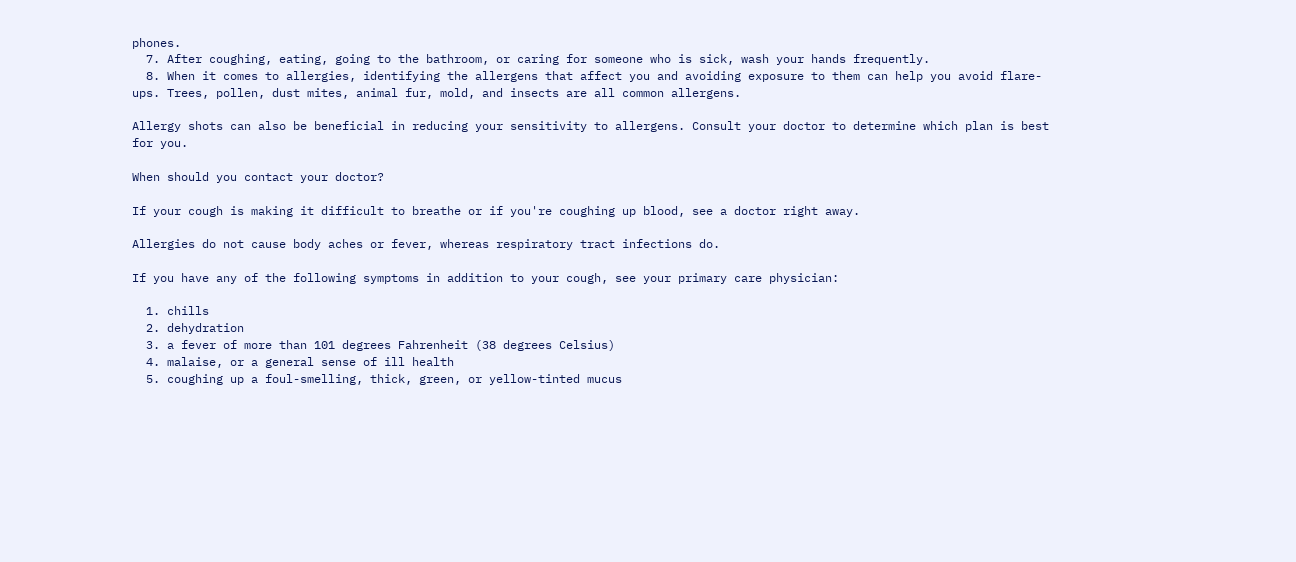phones.
  7. After coughing, eating, going to the bathroom, or caring for someone who is sick, wash your hands frequently.
  8. When it comes to allergies, identifying the allergens that affect you and avoiding exposure to them can help you avoid flare-ups. Trees, pollen, dust mites, animal fur, mold, and insects are all common allergens.

Allergy shots can also be beneficial in reducing your sensitivity to allergens. Consult your doctor to determine which plan is best for you.

When should you contact your doctor?

If your cough is making it difficult to breathe or if you're coughing up blood, see a doctor right away.

Allergies do not cause body aches or fever, whereas respiratory tract infections do.

If you have any of the following symptoms in addition to your cough, see your primary care physician:

  1. chills
  2. dehydration
  3. a fever of more than 101 degrees Fahrenheit (38 degrees Celsius)
  4. malaise, or a general sense of ill health
  5. coughing up a foul-smelling, thick, green, or yellow-tinted mucus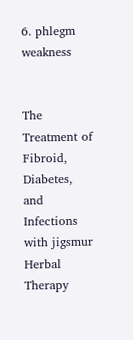6. phlegm weakness


The Treatment of Fibroid, Diabetes, and Infections with jigsmur Herbal Therapy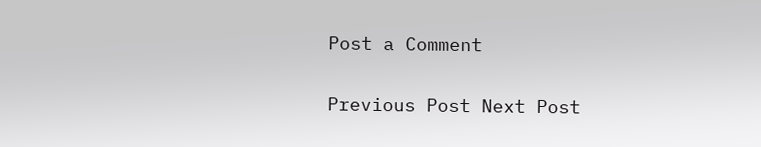Post a Comment

Previous Post Next Post